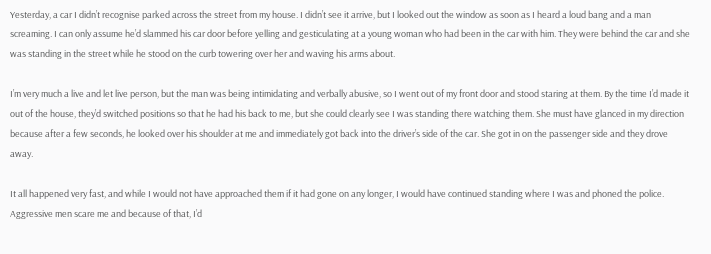Yesterday, a car I didn’t recognise parked across the street from my house. I didn’t see it arrive, but I looked out the window as soon as I heard a loud bang and a man screaming. I can only assume he’d slammed his car door before yelling and gesticulating at a young woman who had been in the car with him. They were behind the car and she was standing in the street while he stood on the curb towering over her and waving his arms about.

I’m very much a live and let live person, but the man was being intimidating and verbally abusive, so I went out of my front door and stood staring at them. By the time I’d made it out of the house, they’d switched positions so that he had his back to me, but she could clearly see I was standing there watching them. She must have glanced in my direction because after a few seconds, he looked over his shoulder at me and immediately got back into the driver’s side of the car. She got in on the passenger side and they drove away.

It all happened very fast, and while I would not have approached them if it had gone on any longer, I would have continued standing where I was and phoned the police. Aggressive men scare me and because of that, I’d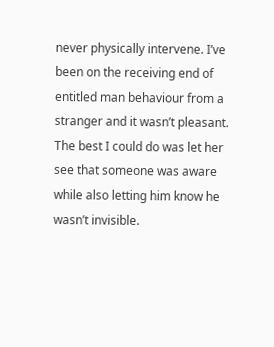never physically intervene. I’ve been on the receiving end of entitled man behaviour from a stranger and it wasn’t pleasant. The best I could do was let her see that someone was aware while also letting him know he wasn’t invisible.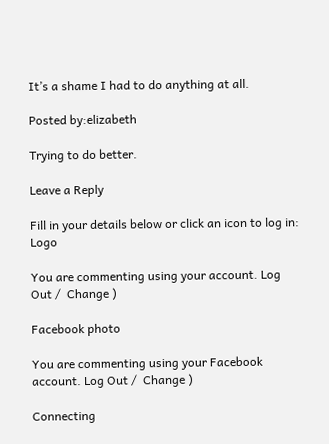It’s a shame I had to do anything at all.

Posted by:elizabeth

Trying to do better.

Leave a Reply

Fill in your details below or click an icon to log in: Logo

You are commenting using your account. Log Out /  Change )

Facebook photo

You are commenting using your Facebook account. Log Out /  Change )

Connecting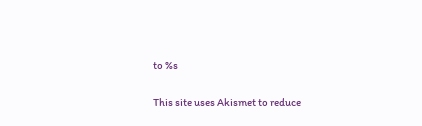to %s

This site uses Akismet to reduce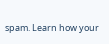spam. Learn how your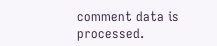comment data is processed.